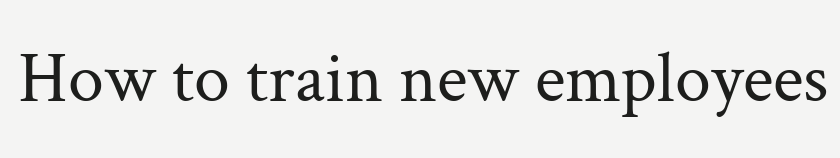How to train new employees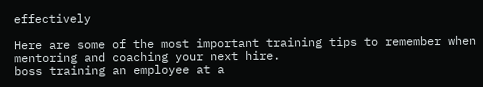effectively

Here are some of the most important training tips to remember when mentoring and coaching your next hire.
boss training an employee at a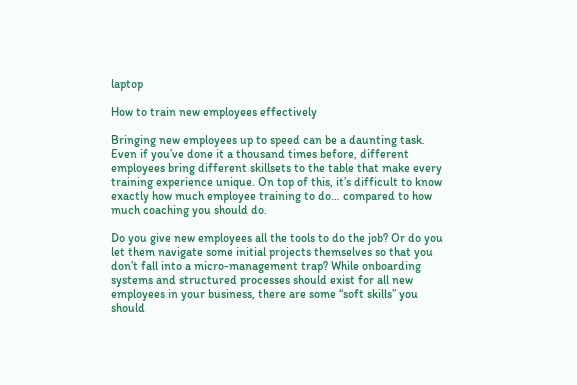laptop

How to train new employees effectively

Bringing new employees up to speed can be a daunting task. Even if you’ve done it a thousand times before, different employees bring different skillsets to the table that make every training experience unique. On top of this, it’s difficult to know exactly how much employee training to do… compared to how much coaching you should do.

Do you give new employees all the tools to do the job? Or do you let them navigate some initial projects themselves so that you don’t fall into a micro-management trap? While onboarding systems and structured processes should exist for all new employees in your business, there are some “soft skills” you should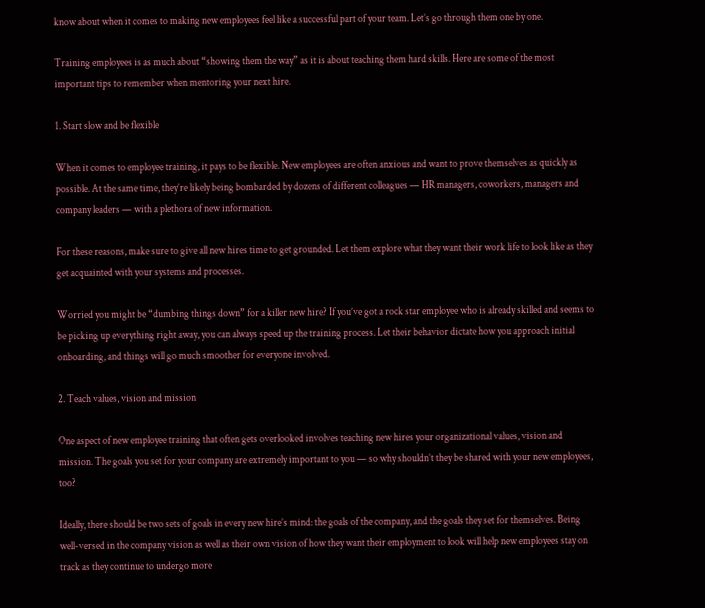know about when it comes to making new employees feel like a successful part of your team. Let’s go through them one by one.

Training employees is as much about “showing them the way” as it is about teaching them hard skills. Here are some of the most important tips to remember when mentoring your next hire.

1. Start slow and be flexible

When it comes to employee training, it pays to be flexible. New employees are often anxious and want to prove themselves as quickly as possible. At the same time, they’re likely being bombarded by dozens of different colleagues — HR managers, coworkers, managers and company leaders — with a plethora of new information.

For these reasons, make sure to give all new hires time to get grounded. Let them explore what they want their work life to look like as they get acquainted with your systems and processes.

Worried you might be “dumbing things down” for a killer new hire? If you’ve got a rock star employee who is already skilled and seems to be picking up everything right away, you can always speed up the training process. Let their behavior dictate how you approach initial onboarding, and things will go much smoother for everyone involved.

2. Teach values, vision and mission

One aspect of new employee training that often gets overlooked involves teaching new hires your organizational values, vision and mission. The goals you set for your company are extremely important to you — so why shouldn’t they be shared with your new employees, too?

Ideally, there should be two sets of goals in every new hire’s mind: the goals of the company, and the goals they set for themselves. Being well-versed in the company vision as well as their own vision of how they want their employment to look will help new employees stay on track as they continue to undergo more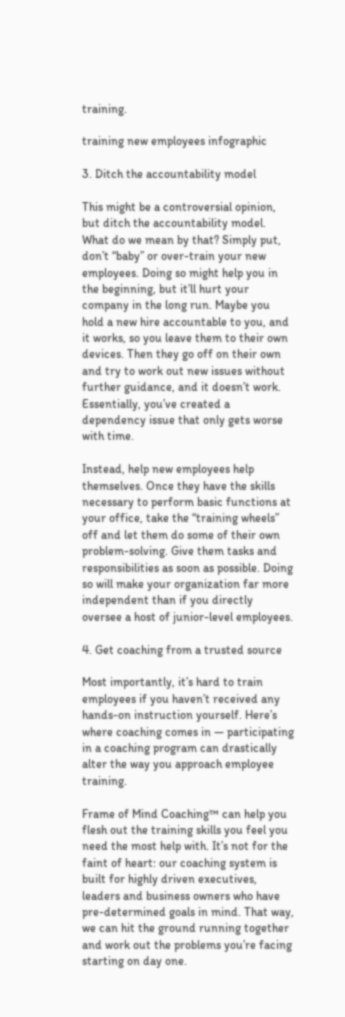training.

training new employees infographic

3. Ditch the accountability model

This might be a controversial opinion, but ditch the accountability model. What do we mean by that? Simply put, don’t “baby” or over-train your new employees. Doing so might help you in the beginning, but it’ll hurt your company in the long run. Maybe you hold a new hire accountable to you, and it works, so you leave them to their own devices. Then they go off on their own and try to work out new issues without further guidance, and it doesn’t work. Essentially, you’ve created a dependency issue that only gets worse with time.

Instead, help new employees help themselves. Once they have the skills necessary to perform basic functions at your office, take the “training wheels” off and let them do some of their own problem-solving. Give them tasks and responsibilities as soon as possible. Doing so will make your organization far more independent than if you directly oversee a host of junior-level employees.

4. Get coaching from a trusted source

Most importantly, it’s hard to train employees if you haven’t received any hands-on instruction yourself. Here’s where coaching comes in — participating in a coaching program can drastically alter the way you approach employee training.

Frame of Mind Coaching™ can help you flesh out the training skills you feel you need the most help with. It’s not for the faint of heart: our coaching system is built for highly driven executives, leaders and business owners who have pre-determined goals in mind. That way, we can hit the ground running together and work out the problems you’re facing starting on day one.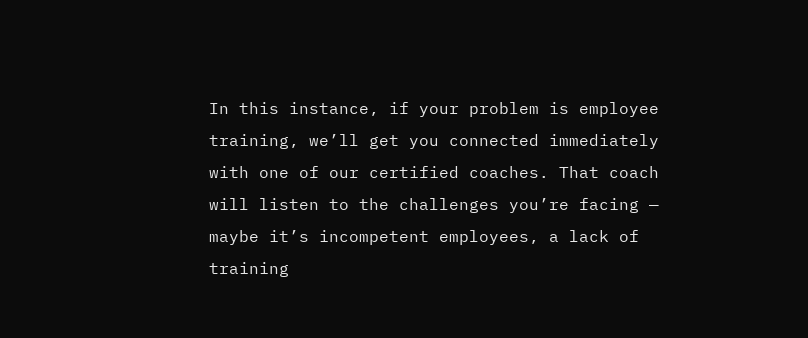In this instance, if your problem is employee training, we’ll get you connected immediately with one of our certified coaches. That coach will listen to the challenges you’re facing — maybe it’s incompetent employees, a lack of training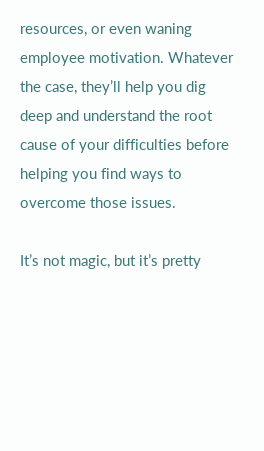resources, or even waning employee motivation. Whatever the case, they’ll help you dig deep and understand the root cause of your difficulties before helping you find ways to overcome those issues.

It’s not magic, but it’s pretty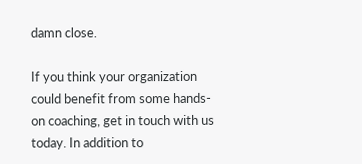damn close.

If you think your organization could benefit from some hands-on coaching, get in touch with us today. In addition to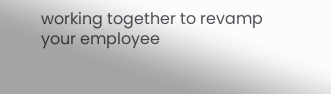working together to revamp your employee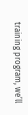training program, we’ll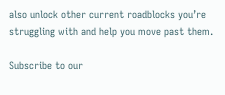also unlock other current roadblocks you’re struggling with and help you move past them.

Subscribe to our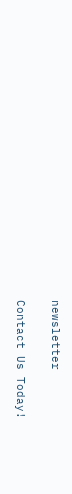newsletter

Contact Us Today!